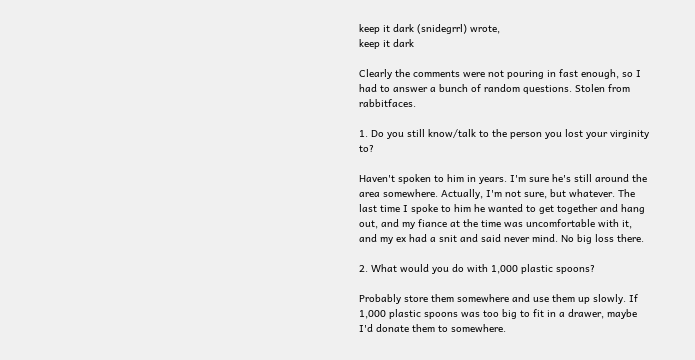keep it dark (snidegrrl) wrote,
keep it dark

Clearly the comments were not pouring in fast enough, so I had to answer a bunch of random questions. Stolen from rabbitfaces.

1. Do you still know/talk to the person you lost your virginity to?

Haven't spoken to him in years. I'm sure he's still around the area somewhere. Actually, I'm not sure, but whatever. The last time I spoke to him he wanted to get together and hang out, and my fiance at the time was uncomfortable with it, and my ex had a snit and said never mind. No big loss there.

2. What would you do with 1,000 plastic spoons?

Probably store them somewhere and use them up slowly. If 1,000 plastic spoons was too big to fit in a drawer, maybe I'd donate them to somewhere.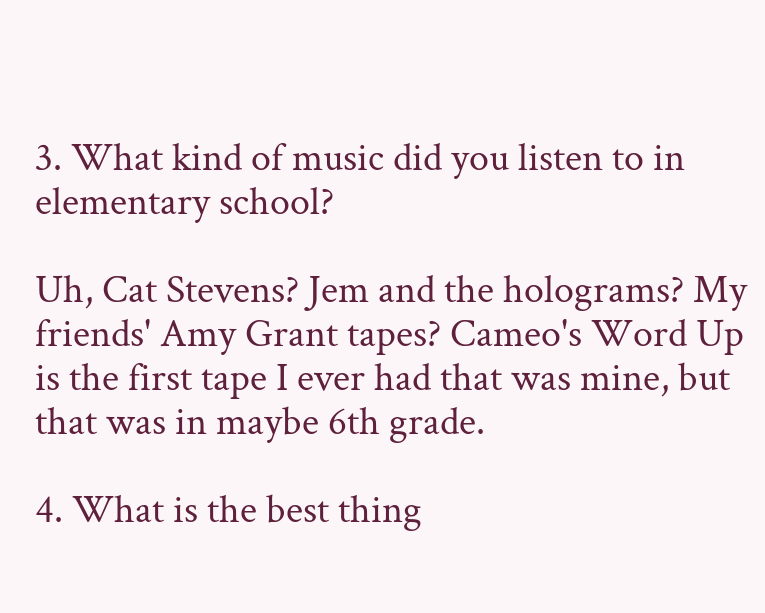3. What kind of music did you listen to in elementary school?

Uh, Cat Stevens? Jem and the holograms? My friends' Amy Grant tapes? Cameo's Word Up is the first tape I ever had that was mine, but that was in maybe 6th grade.

4. What is the best thing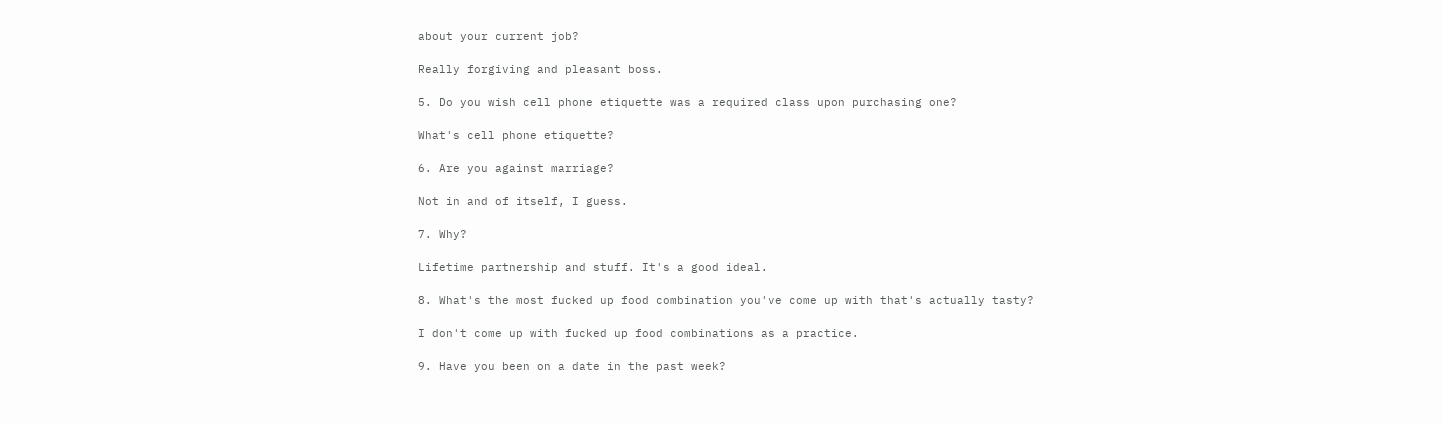about your current job?

Really forgiving and pleasant boss.

5. Do you wish cell phone etiquette was a required class upon purchasing one?

What's cell phone etiquette?

6. Are you against marriage?

Not in and of itself, I guess.

7. Why?

Lifetime partnership and stuff. It's a good ideal.

8. What's the most fucked up food combination you've come up with that's actually tasty?

I don't come up with fucked up food combinations as a practice.

9. Have you been on a date in the past week?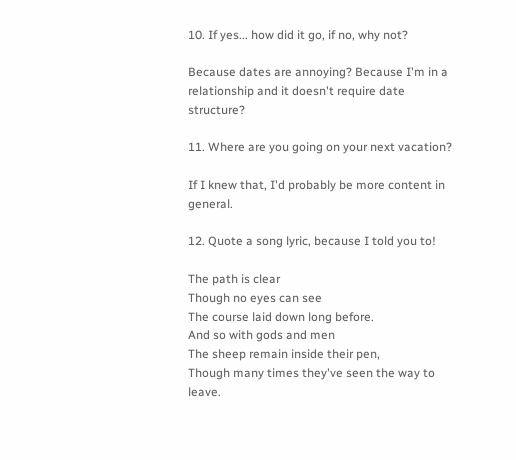10. If yes... how did it go, if no, why not?

Because dates are annoying? Because I'm in a relationship and it doesn't require date structure?

11. Where are you going on your next vacation?

If I knew that, I'd probably be more content in general.

12. Quote a song lyric, because I told you to!

The path is clear
Though no eyes can see
The course laid down long before.
And so with gods and men
The sheep remain inside their pen,
Though many times they've seen the way to leave.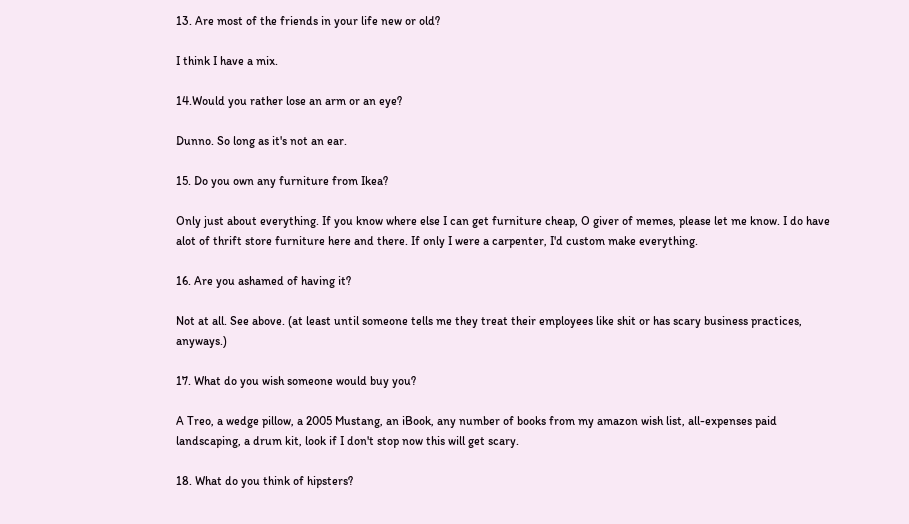13. Are most of the friends in your life new or old?

I think I have a mix.

14.Would you rather lose an arm or an eye?

Dunno. So long as it's not an ear.

15. Do you own any furniture from Ikea?

Only just about everything. If you know where else I can get furniture cheap, O giver of memes, please let me know. I do have alot of thrift store furniture here and there. If only I were a carpenter, I'd custom make everything.

16. Are you ashamed of having it?

Not at all. See above. (at least until someone tells me they treat their employees like shit or has scary business practices, anyways.)

17. What do you wish someone would buy you?

A Treo, a wedge pillow, a 2005 Mustang, an iBook, any number of books from my amazon wish list, all-expenses paid landscaping, a drum kit, look if I don't stop now this will get scary.

18. What do you think of hipsters?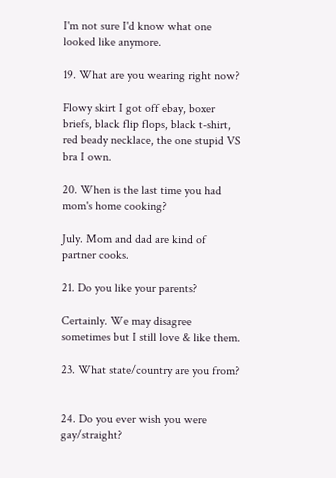I'm not sure I'd know what one looked like anymore.

19. What are you wearing right now?

Flowy skirt I got off ebay, boxer briefs, black flip flops, black t-shirt, red beady necklace, the one stupid VS bra I own.

20. When is the last time you had mom's home cooking?

July. Mom and dad are kind of partner cooks.

21. Do you like your parents?

Certainly. We may disagree sometimes but I still love & like them.

23. What state/country are you from?


24. Do you ever wish you were gay/straight?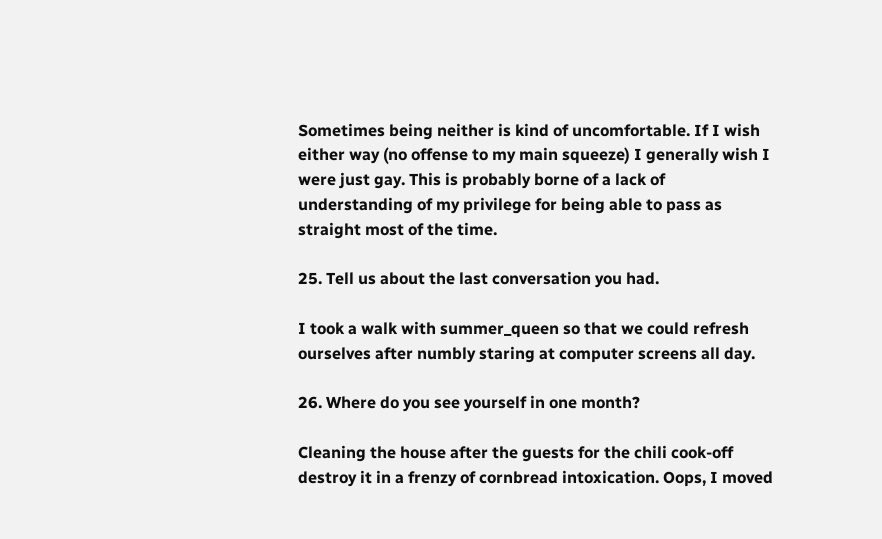Sometimes being neither is kind of uncomfortable. If I wish either way (no offense to my main squeeze) I generally wish I were just gay. This is probably borne of a lack of understanding of my privilege for being able to pass as straight most of the time.

25. Tell us about the last conversation you had.

I took a walk with summer_queen so that we could refresh ourselves after numbly staring at computer screens all day.

26. Where do you see yourself in one month?

Cleaning the house after the guests for the chili cook-off destroy it in a frenzy of cornbread intoxication. Oops, I moved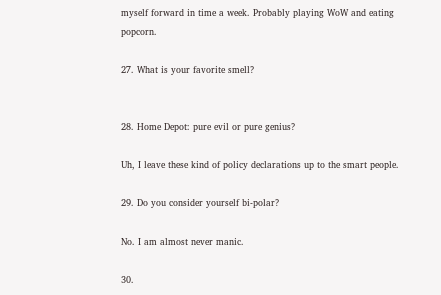myself forward in time a week. Probably playing WoW and eating popcorn.

27. What is your favorite smell?


28. Home Depot: pure evil or pure genius?

Uh, I leave these kind of policy declarations up to the smart people.

29. Do you consider yourself bi-polar?

No. I am almost never manic.

30.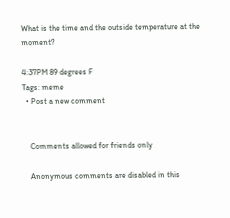What is the time and the outside temperature at the moment?

4:37PM 89 degrees F
Tags: meme
  • Post a new comment


    Comments allowed for friends only

    Anonymous comments are disabled in this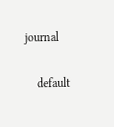journal

    default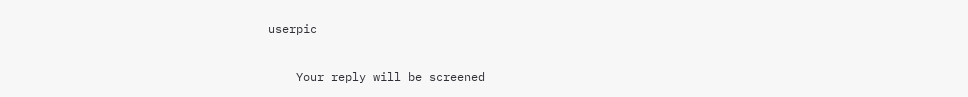userpic

    Your reply will be screened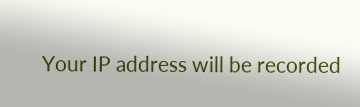Your IP address will be recorded